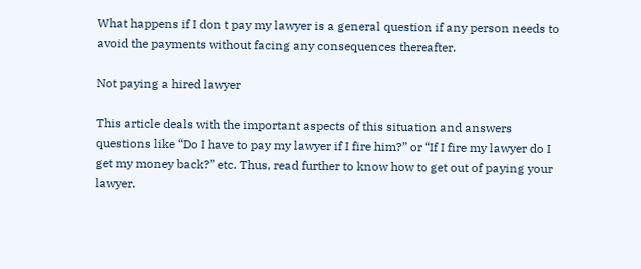What happens if I don t pay my lawyer is a general question if any person needs to avoid the payments without facing any consequences thereafter.

Not paying a hired lawyer

This article deals with the important aspects of this situation and answers questions like “Do I have to pay my lawyer if I fire him?” or “If I fire my lawyer do I get my money back?” etc. Thus, read further to know how to get out of paying your lawyer.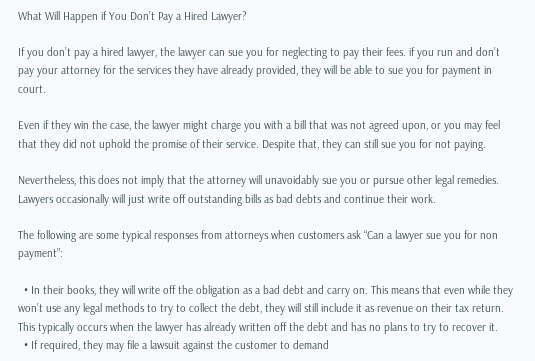What Will Happen if You Don’t Pay a Hired Lawyer?

If you don’t pay a hired lawyer, the lawyer can sue you for neglecting to pay their fees. if you run and don’t pay your attorney for the services they have already provided, they will be able to sue you for payment in court.

Even if they win the case, the lawyer might charge you with a bill that was not agreed upon, or you may feel that they did not uphold the promise of their service. Despite that, they can still sue you for not paying.

Nevertheless, this does not imply that the attorney will unavoidably sue you or pursue other legal remedies. Lawyers occasionally will just write off outstanding bills as bad debts and continue their work.

The following are some typical responses from attorneys when customers ask “Can a lawyer sue you for non payment”:

  • In their books, they will write off the obligation as a bad debt and carry on. This means that even while they won’t use any legal methods to try to collect the debt, they will still include it as revenue on their tax return. This typically occurs when the lawyer has already written off the debt and has no plans to try to recover it.
  • If required, they may file a lawsuit against the customer to demand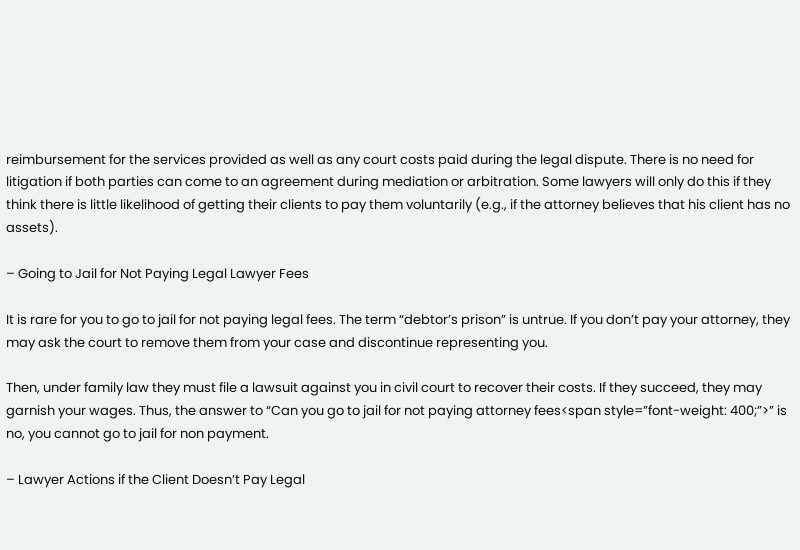reimbursement for the services provided as well as any court costs paid during the legal dispute. There is no need for litigation if both parties can come to an agreement during mediation or arbitration. Some lawyers will only do this if they think there is little likelihood of getting their clients to pay them voluntarily (e.g., if the attorney believes that his client has no assets).

– Going to Jail for Not Paying Legal Lawyer Fees

It is rare for you to go to jail for not paying legal fees. The term “debtor’s prison” is untrue. If you don’t pay your attorney, they may ask the court to remove them from your case and discontinue representing you.

Then, under family law they must file a lawsuit against you in civil court to recover their costs. If they succeed, they may garnish your wages. Thus, the answer to “Can you go to jail for not paying attorney fees<span style=”font-weight: 400;”>” is no, you cannot go to jail for non payment.

– Lawyer Actions if the Client Doesn’t Pay Legal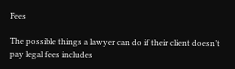Fees

The possible things a lawyer can do if their client doesn’t pay legal fees includes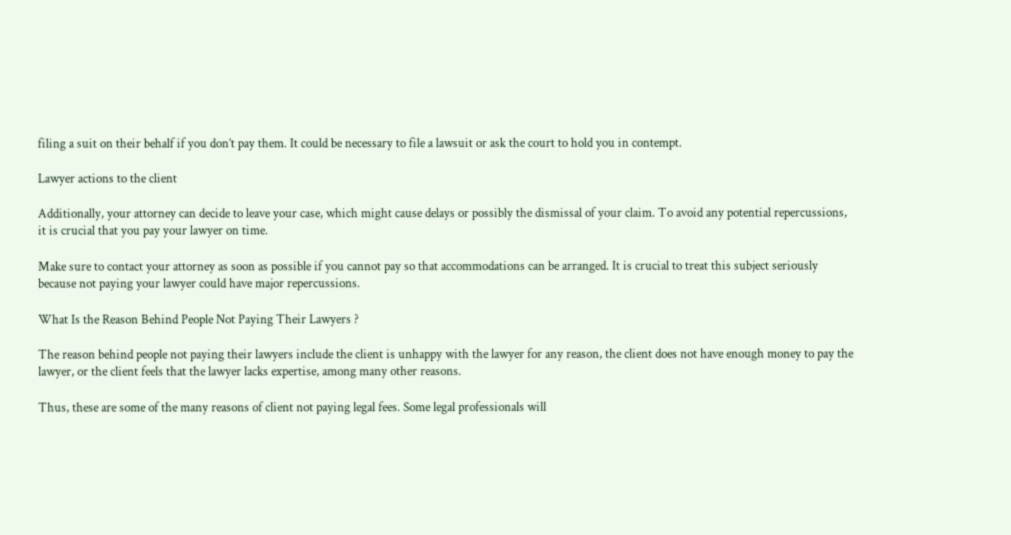filing a suit on their behalf if you don’t pay them. It could be necessary to file a lawsuit or ask the court to hold you in contempt.

Lawyer actions to the client

Additionally, your attorney can decide to leave your case, which might cause delays or possibly the dismissal of your claim. To avoid any potential repercussions, it is crucial that you pay your lawyer on time.

Make sure to contact your attorney as soon as possible if you cannot pay so that accommodations can be arranged. It is crucial to treat this subject seriously because not paying your lawyer could have major repercussions.

What Is the Reason Behind People Not Paying Their Lawyers ?

The reason behind people not paying their lawyers include the client is unhappy with the lawyer for any reason, the client does not have enough money to pay the lawyer, or the client feels that the lawyer lacks expertise, among many other reasons.

Thus, these are some of the many reasons of client not paying legal fees. Some legal professionals will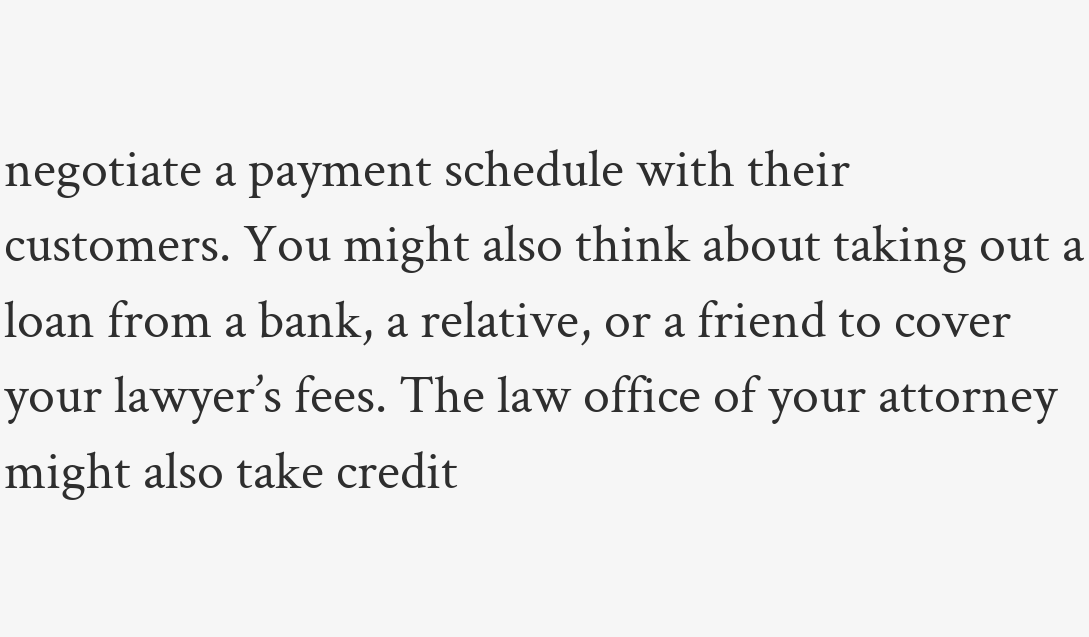negotiate a payment schedule with their customers. You might also think about taking out a loan from a bank, a relative, or a friend to cover your lawyer’s fees. The law office of your attorney might also take credit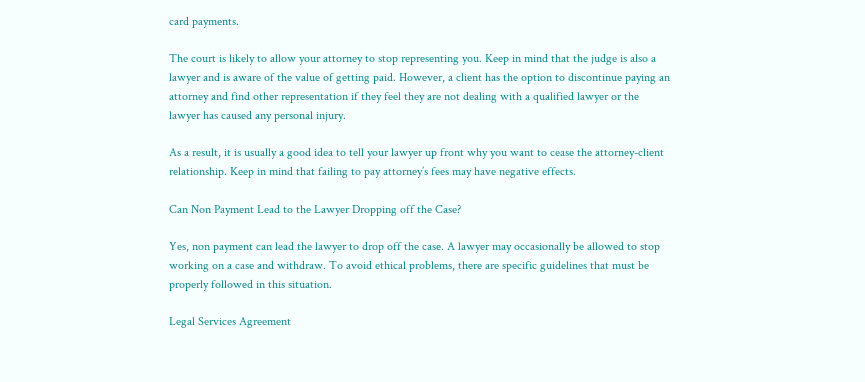card payments.

The court is likely to allow your attorney to stop representing you. Keep in mind that the judge is also a lawyer and is aware of the value of getting paid. However, a client has the option to discontinue paying an attorney and find other representation if they feel they are not dealing with a qualified lawyer or the lawyer has caused any personal injury.

As a result, it is usually a good idea to tell your lawyer up front why you want to cease the attorney-client relationship. Keep in mind that failing to pay attorney’s fees may have negative effects.

Can Non Payment Lead to the Lawyer Dropping off the Case?

Yes, non payment can lead the lawyer to drop off the case. A lawyer may occasionally be allowed to stop working on a case and withdraw. To avoid ethical problems, there are specific guidelines that must be properly followed in this situation.

Legal Services Agreement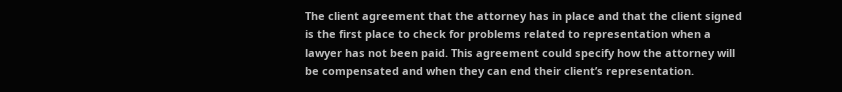The client agreement that the attorney has in place and that the client signed is the first place to check for problems related to representation when a lawyer has not been paid. This agreement could specify how the attorney will be compensated and when they can end their client’s representation.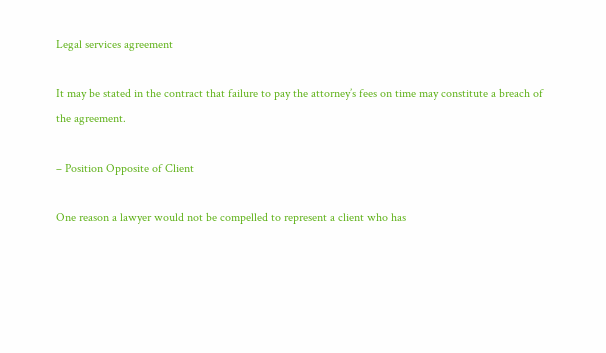Legal services agreement

It may be stated in the contract that failure to pay the attorney’s fees on time may constitute a breach of the agreement.

– Position Opposite of Client

One reason a lawyer would not be compelled to represent a client who has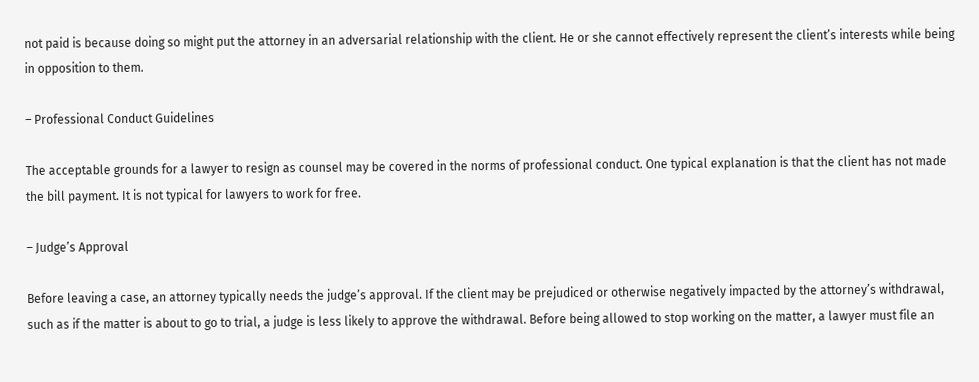not paid is because doing so might put the attorney in an adversarial relationship with the client. He or she cannot effectively represent the client’s interests while being in opposition to them.

– Professional Conduct Guidelines

The acceptable grounds for a lawyer to resign as counsel may be covered in the norms of professional conduct. One typical explanation is that the client has not made the bill payment. It is not typical for lawyers to work for free.

– Judge’s Approval

Before leaving a case, an attorney typically needs the judge’s approval. If the client may be prejudiced or otherwise negatively impacted by the attorney’s withdrawal, such as if the matter is about to go to trial, a judge is less likely to approve the withdrawal. Before being allowed to stop working on the matter, a lawyer must file an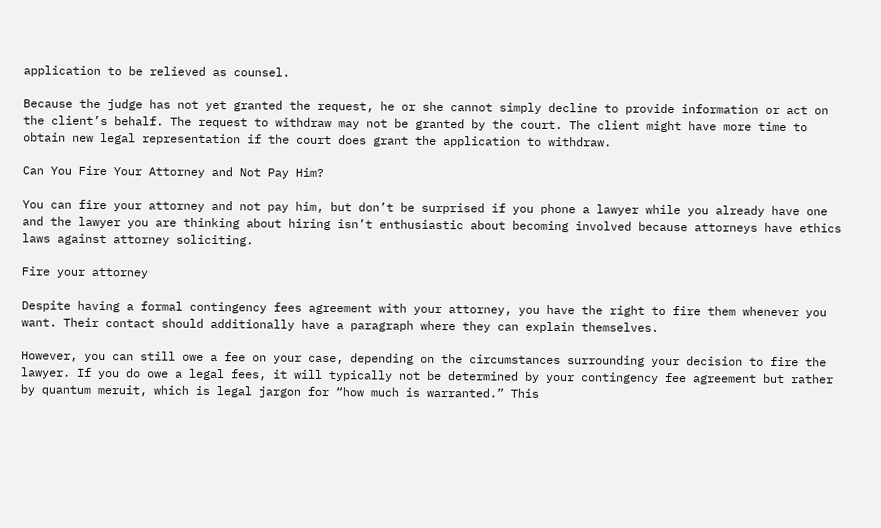application to be relieved as counsel.

Because the judge has not yet granted the request, he or she cannot simply decline to provide information or act on the client’s behalf. The request to withdraw may not be granted by the court. The client might have more time to obtain new legal representation if the court does grant the application to withdraw.

Can You Fire Your Attorney and Not Pay Him?

You can fire your attorney and not pay him, but don’t be surprised if you phone a lawyer while you already have one and the lawyer you are thinking about hiring isn’t enthusiastic about becoming involved because attorneys have ethics laws against attorney soliciting.

Fire your attorney

Despite having a formal contingency fees agreement with your attorney, you have the right to fire them whenever you want. Their contact should additionally have a paragraph where they can explain themselves.

However, you can still owe a fee on your case, depending on the circumstances surrounding your decision to fire the lawyer. If you do owe a legal fees, it will typically not be determined by your contingency fee agreement but rather by quantum meruit, which is legal jargon for “how much is warranted.” This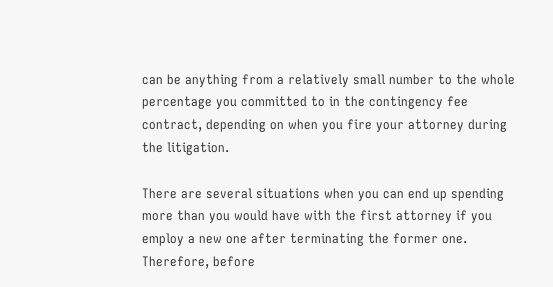can be anything from a relatively small number to the whole percentage you committed to in the contingency fee contract, depending on when you fire your attorney during the litigation.

There are several situations when you can end up spending more than you would have with the first attorney if you employ a new one after terminating the former one. Therefore, before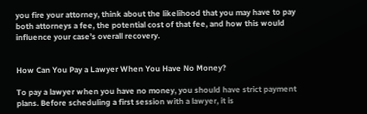you fire your attorney, think about the likelihood that you may have to pay both attorneys a fee, the potential cost of that fee, and how this would influence your case’s overall recovery.


How Can You Pay a Lawyer When You Have No Money?

To pay a lawyer when you have no money, you should have strict payment plans. Before scheduling a first session with a lawyer, it is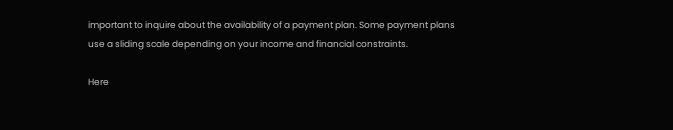important to inquire about the availability of a payment plan. Some payment plans use a sliding scale depending on your income and financial constraints.

Here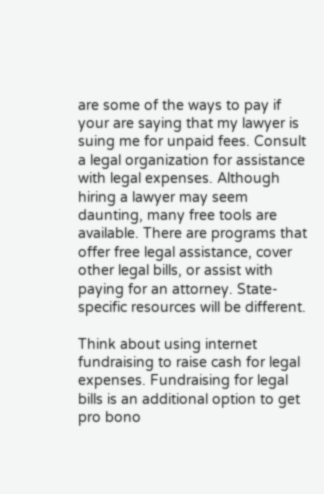are some of the ways to pay if your are saying that my lawyer is suing me for unpaid fees. Consult a legal organization for assistance with legal expenses. Although hiring a lawyer may seem daunting, many free tools are available. There are programs that offer free legal assistance, cover other legal bills, or assist with paying for an attorney. State-specific resources will be different.

Think about using internet fundraising to raise cash for legal expenses. Fundraising for legal bills is an additional option to get pro bono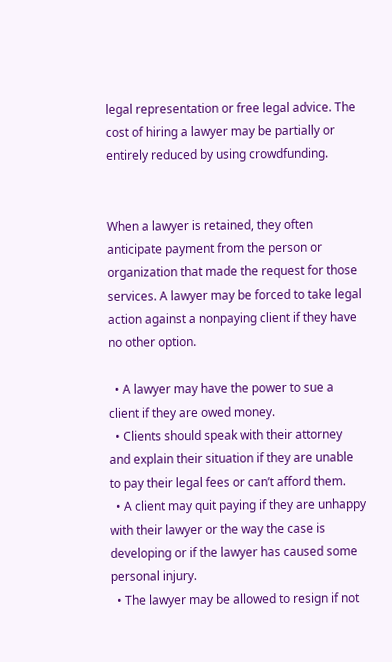legal representation or free legal advice. The cost of hiring a lawyer may be partially or entirely reduced by using crowdfunding.


When a lawyer is retained, they often anticipate payment from the person or organization that made the request for those services. A lawyer may be forced to take legal action against a nonpaying client if they have no other option.

  • A lawyer may have the power to sue a client if they are owed money.
  • Clients should speak with their attorney and explain their situation if they are unable to pay their legal fees or can’t afford them.
  • A client may quit paying if they are unhappy with their lawyer or the way the case is developing or if the lawyer has caused some personal injury.
  • The lawyer may be allowed to resign if not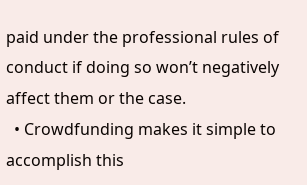paid under the professional rules of conduct if doing so won’t negatively affect them or the case.
  • Crowdfunding makes it simple to accomplish this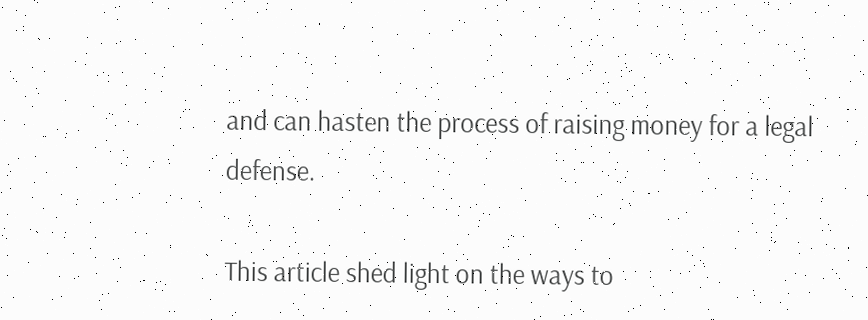and can hasten the process of raising money for a legal defense.

This article shed light on the ways to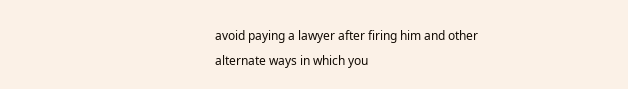avoid paying a lawyer after firing him and other alternate ways in which you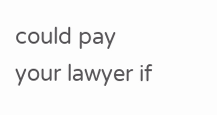could pay your lawyer if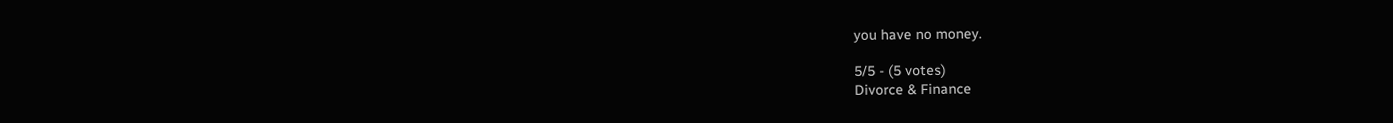you have no money.

5/5 - (5 votes)
Divorce & Finance